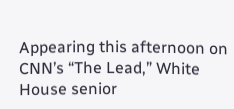Appearing this afternoon on CNN’s “The Lead,” White House senior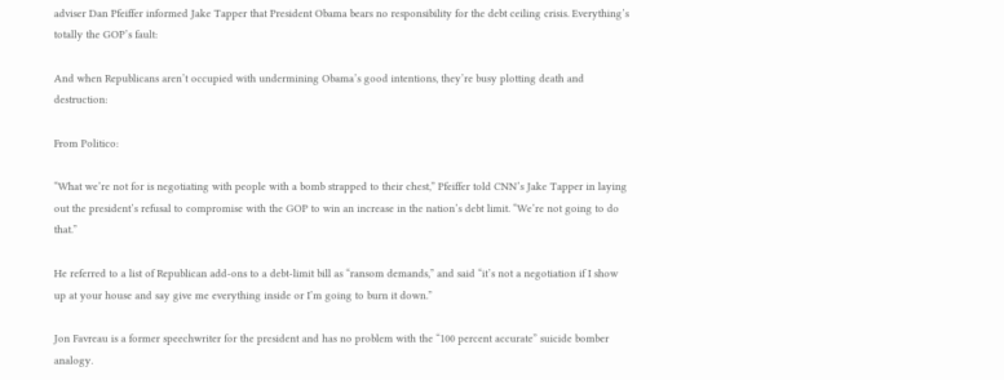adviser Dan Pfeiffer informed Jake Tapper that President Obama bears no responsibility for the debt ceiling crisis. Everything’s totally the GOP’s fault:

And when Republicans aren’t occupied with undermining Obama’s good intentions, they’re busy plotting death and destruction:

From Politico:

“What we’re not for is negotiating with people with a bomb strapped to their chest,” Pfeiffer told CNN’s Jake Tapper in laying out the president’s refusal to compromise with the GOP to win an increase in the nation’s debt limit. “We’re not going to do that.”

He referred to a list of Republican add-ons to a debt-limit bill as “ransom demands,” and said “it’s not a negotiation if I show up at your house and say give me everything inside or I’m going to burn it down.”

Jon Favreau is a former speechwriter for the president and has no problem with the “100 percent accurate” suicide bomber analogy.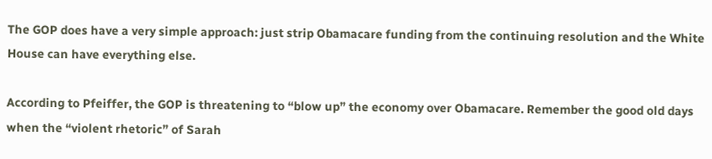The GOP does have a very simple approach: just strip Obamacare funding from the continuing resolution and the White House can have everything else.

According to Pfeiffer, the GOP is threatening to “blow up” the economy over Obamacare. Remember the good old days when the “violent rhetoric” of Sarah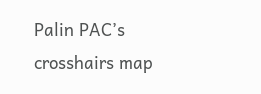Palin PAC’s crosshairs map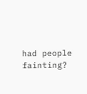had people fainting?